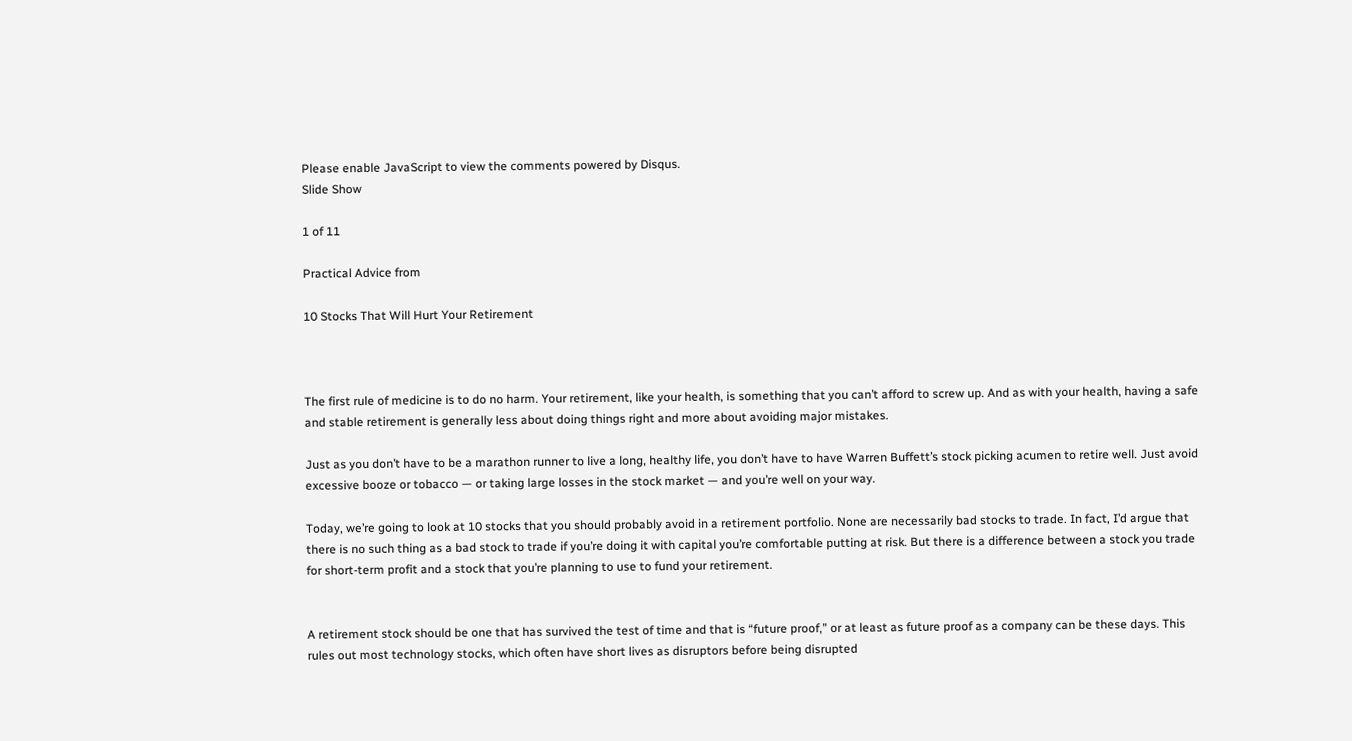Please enable JavaScript to view the comments powered by Disqus.
Slide Show

1 of 11

Practical Advice from

10 Stocks That Will Hurt Your Retirement



The first rule of medicine is to do no harm. Your retirement, like your health, is something that you can’t afford to screw up. And as with your health, having a safe and stable retirement is generally less about doing things right and more about avoiding major mistakes.

Just as you don’t have to be a marathon runner to live a long, healthy life, you don’t have to have Warren Buffett’s stock picking acumen to retire well. Just avoid excessive booze or tobacco — or taking large losses in the stock market — and you’re well on your way.

Today, we’re going to look at 10 stocks that you should probably avoid in a retirement portfolio. None are necessarily bad stocks to trade. In fact, I’d argue that there is no such thing as a bad stock to trade if you’re doing it with capital you’re comfortable putting at risk. But there is a difference between a stock you trade for short-term profit and a stock that you’re planning to use to fund your retirement.


A retirement stock should be one that has survived the test of time and that is “future proof,” or at least as future proof as a company can be these days. This rules out most technology stocks, which often have short lives as disruptors before being disrupted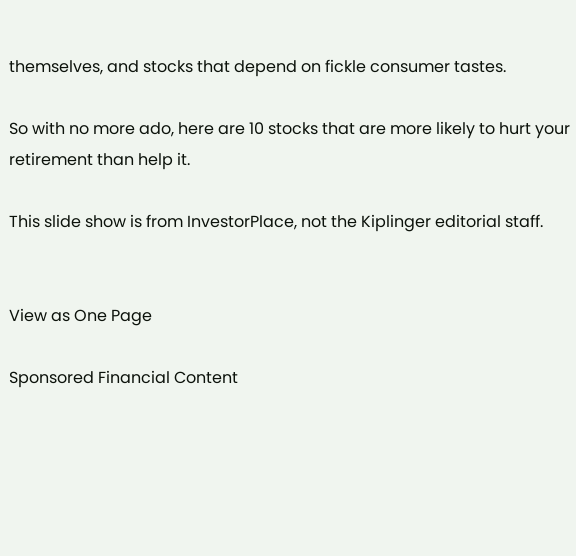themselves, and stocks that depend on fickle consumer tastes.

So with no more ado, here are 10 stocks that are more likely to hurt your retirement than help it.

This slide show is from InvestorPlace, not the Kiplinger editorial staff.


View as One Page

Sponsored Financial Content